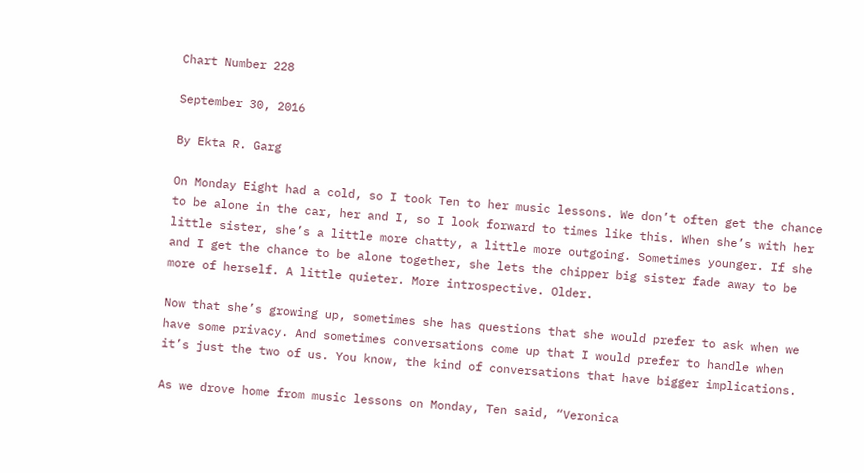Chart Number 228

September 30, 2016

By Ekta R. Garg

On Monday Eight had a cold, so I took Ten to her music lessons. We don’t often get the chance to be alone in the car, her and I, so I look forward to times like this. When she’s with her little sister, she’s a little more chatty, a little more outgoing. Sometimes younger. If she and I get the chance to be alone together, she lets the chipper big sister fade away to be more of herself. A little quieter. More introspective. Older.

Now that she’s growing up, sometimes she has questions that she would prefer to ask when we have some privacy. And sometimes conversations come up that I would prefer to handle when it’s just the two of us. You know, the kind of conversations that have bigger implications.

As we drove home from music lessons on Monday, Ten said, “Veronica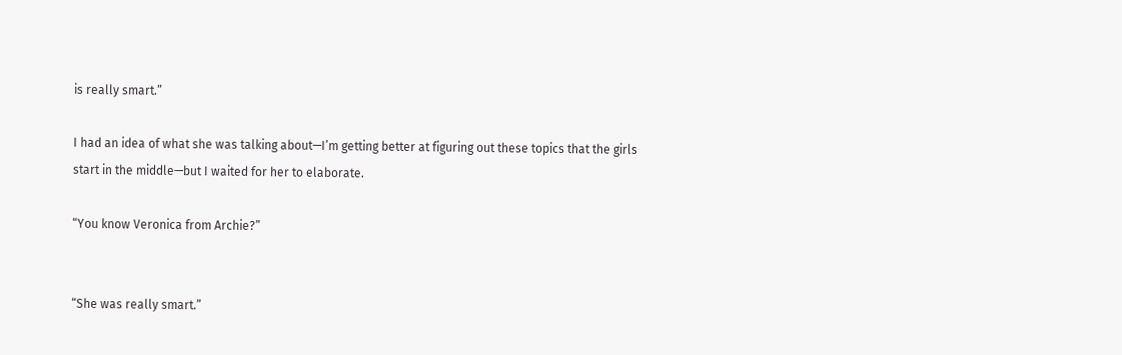is really smart.”

I had an idea of what she was talking about—I’m getting better at figuring out these topics that the girls start in the middle—but I waited for her to elaborate.

“You know Veronica from Archie?”


“She was really smart.”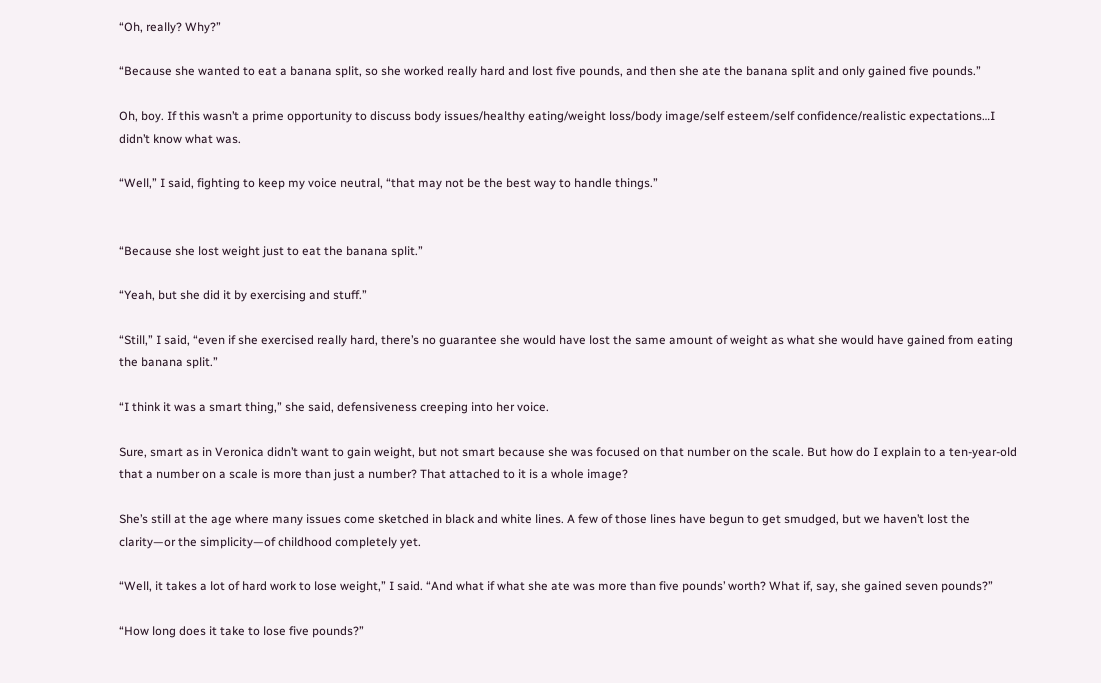“Oh, really? Why?”

“Because she wanted to eat a banana split, so she worked really hard and lost five pounds, and then she ate the banana split and only gained five pounds.”

Oh, boy. If this wasn’t a prime opportunity to discuss body issues/healthy eating/weight loss/body image/self esteem/self confidence/realistic expectations…I didn’t know what was.

“Well,” I said, fighting to keep my voice neutral, “that may not be the best way to handle things.”


“Because she lost weight just to eat the banana split.”

“Yeah, but she did it by exercising and stuff.”

“Still,” I said, “even if she exercised really hard, there’s no guarantee she would have lost the same amount of weight as what she would have gained from eating the banana split.”

“I think it was a smart thing,” she said, defensiveness creeping into her voice.

Sure, smart as in Veronica didn’t want to gain weight, but not smart because she was focused on that number on the scale. But how do I explain to a ten-year-old that a number on a scale is more than just a number? That attached to it is a whole image?

She’s still at the age where many issues come sketched in black and white lines. A few of those lines have begun to get smudged, but we haven’t lost the clarity—or the simplicity—of childhood completely yet.

“Well, it takes a lot of hard work to lose weight,” I said. “And what if what she ate was more than five pounds’ worth? What if, say, she gained seven pounds?”

“How long does it take to lose five pounds?”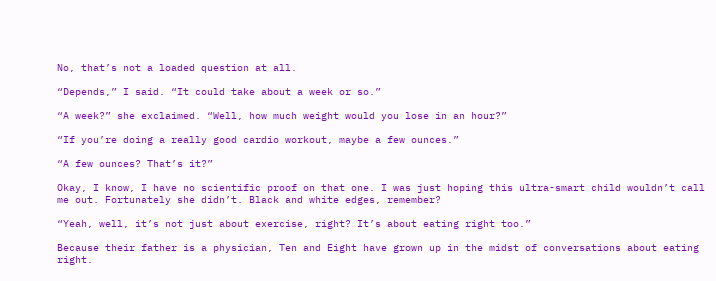No, that’s not a loaded question at all.

“Depends,” I said. “It could take about a week or so.”

“A week?” she exclaimed. “Well, how much weight would you lose in an hour?”

“If you’re doing a really good cardio workout, maybe a few ounces.”

“A few ounces? That’s it?”

Okay, I know, I have no scientific proof on that one. I was just hoping this ultra-smart child wouldn’t call me out. Fortunately she didn’t. Black and white edges, remember?

“Yeah, well, it’s not just about exercise, right? It’s about eating right too.”

Because their father is a physician, Ten and Eight have grown up in the midst of conversations about eating right.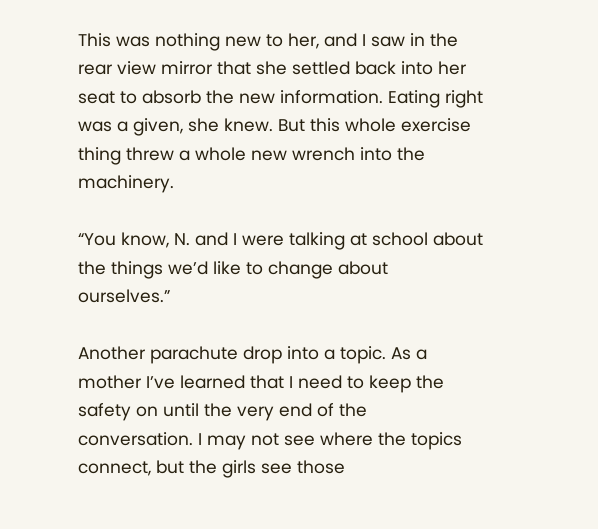This was nothing new to her, and I saw in the rear view mirror that she settled back into her seat to absorb the new information. Eating right was a given, she knew. But this whole exercise thing threw a whole new wrench into the machinery.

“You know, N. and I were talking at school about the things we’d like to change about ourselves.”

Another parachute drop into a topic. As a mother I’ve learned that I need to keep the safety on until the very end of the conversation. I may not see where the topics connect, but the girls see those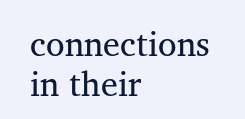connections in their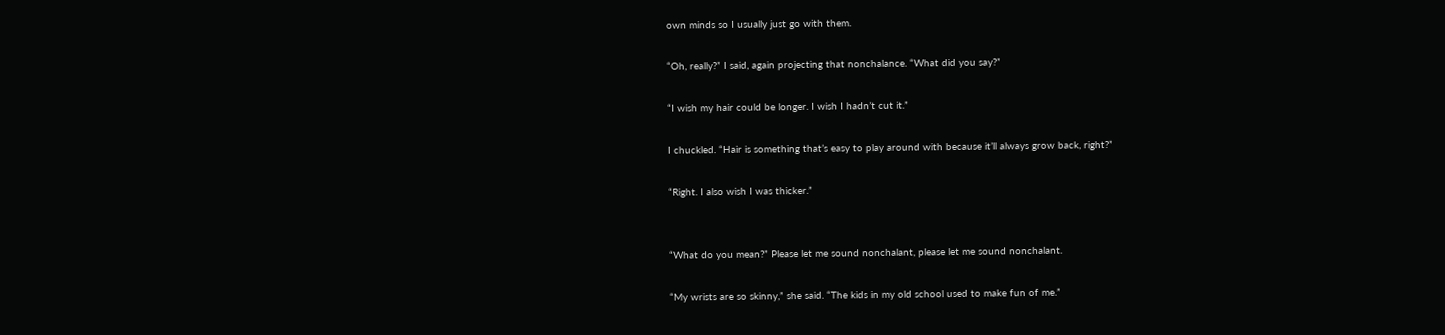own minds so I usually just go with them.

“Oh, really?” I said, again projecting that nonchalance. “What did you say?”

“I wish my hair could be longer. I wish I hadn’t cut it.”

I chuckled. “Hair is something that’s easy to play around with because it’ll always grow back, right?”

“Right. I also wish I was thicker.”


“What do you mean?” Please let me sound nonchalant, please let me sound nonchalant.

“My wrists are so skinny,” she said. “The kids in my old school used to make fun of me.”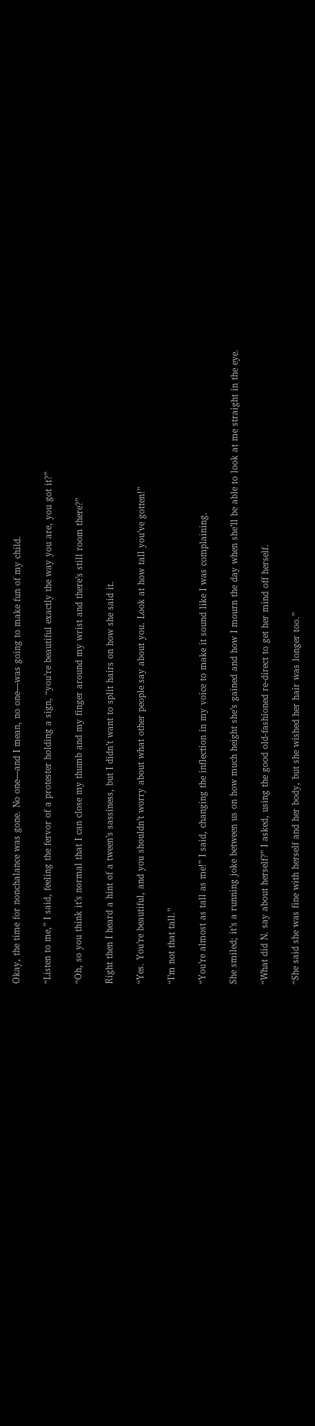Okay, the time for nonchalance was gone. No one—and I mean, no one—was going to make fun of my child.

“Listen to me,” I said, feeling the fervor of a protester holding a sign, “you’re beautiful exactly the way you are, you got it?”

“Oh, so you think it’s normal that I can close my thumb and my finger around my wrist and there’s still room there?”

Right then I heard a hint of a tween’s sassiness, but I didn’t want to split hairs on how she said it.

“Yes. You’re beautiful, and you shouldn’t worry about what other people say about you. Look at how tall you’ve gotten!”

“I’m not that tall.”

“You’re almost as tall as me!” I said, changing the inflection in my voice to make it sound like I was complaining.

She smiled; it’s a running joke between us on how much height she’s gained and how I mourn the day when she’ll be able to look at me straight in the eye.

“What did N. say about herself?” I asked, using the good old-fashioned re-direct to get her mind off herself.

“She said she was fine with herself and her body, but she wished her hair was longer too.”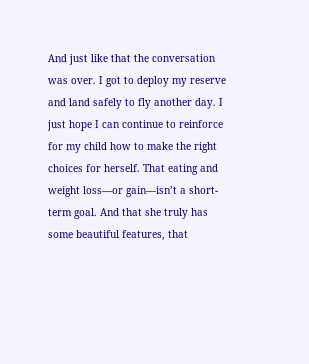And just like that the conversation was over. I got to deploy my reserve and land safely to fly another day. I just hope I can continue to reinforce for my child how to make the right choices for herself. That eating and weight loss—or gain—isn’t a short-term goal. And that she truly has some beautiful features, that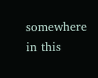somewhere in this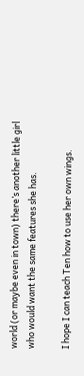world (or maybe even in town) there’s another little girl who would want the same features she has.

I hope I can teach Ten how to use her own wings.